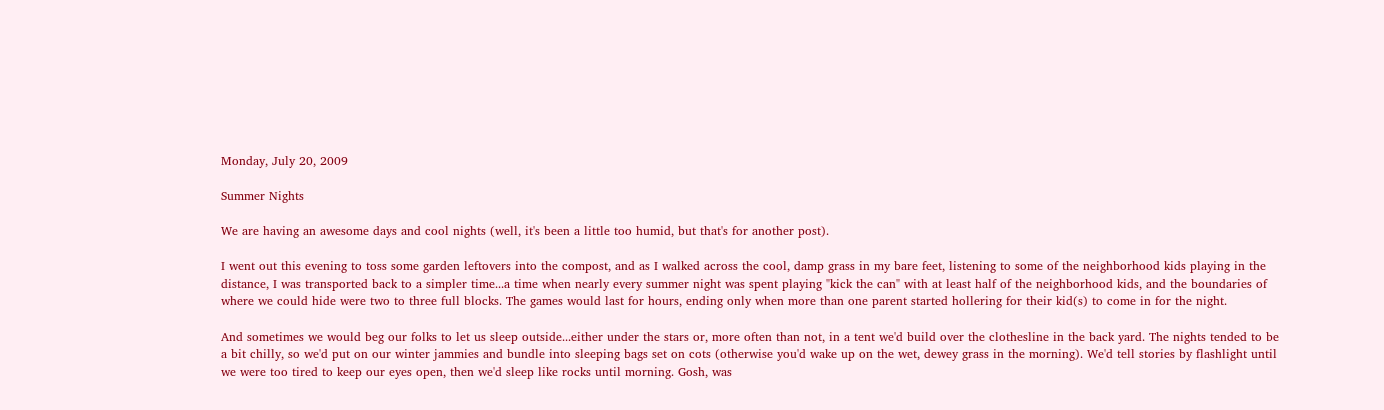Monday, July 20, 2009

Summer Nights

We are having an awesome days and cool nights (well, it's been a little too humid, but that's for another post).

I went out this evening to toss some garden leftovers into the compost, and as I walked across the cool, damp grass in my bare feet, listening to some of the neighborhood kids playing in the distance, I was transported back to a simpler time...a time when nearly every summer night was spent playing "kick the can" with at least half of the neighborhood kids, and the boundaries of where we could hide were two to three full blocks. The games would last for hours, ending only when more than one parent started hollering for their kid(s) to come in for the night.

And sometimes we would beg our folks to let us sleep outside...either under the stars or, more often than not, in a tent we'd build over the clothesline in the back yard. The nights tended to be a bit chilly, so we'd put on our winter jammies and bundle into sleeping bags set on cots (otherwise you'd wake up on the wet, dewey grass in the morning). We'd tell stories by flashlight until we were too tired to keep our eyes open, then we'd sleep like rocks until morning. Gosh, was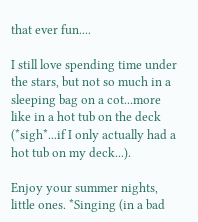that ever fun....

I still love spending time under the stars, but not so much in a sleeping bag on a cot...more like in a hot tub on the deck (*sigh*...if I only actually had a hot tub on my deck...).

Enjoy your summer nights, little ones. *Singing (in a bad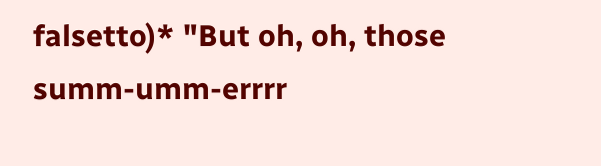falsetto)* "But oh, oh, those summ-umm-errrr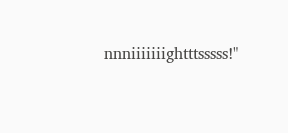nnniiiiiiightttsssss!"